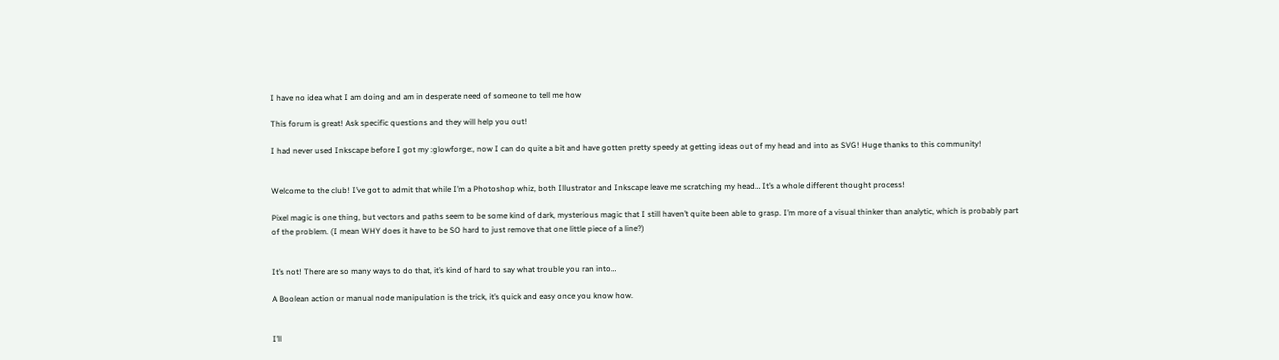I have no idea what I am doing and am in desperate need of someone to tell me how

This forum is great! Ask specific questions and they will help you out!

I had never used Inkscape before I got my :glowforge:, now I can do quite a bit and have gotten pretty speedy at getting ideas out of my head and into as SVG! Huge thanks to this community!


Welcome to the club! I’ve got to admit that while I’m a Photoshop whiz, both Illustrator and Inkscape leave me scratching my head… It’s a whole different thought process!

Pixel magic is one thing, but vectors and paths seem to be some kind of dark, mysterious magic that I still haven’t quite been able to grasp. I’m more of a visual thinker than analytic, which is probably part of the problem. (I mean WHY does it have to be SO hard to just remove that one little piece of a line?)


It’s not! There are so many ways to do that, it’s kind of hard to say what trouble you ran into…

A Boolean action or manual node manipulation is the trick, it’s quick and easy once you know how.


I’ll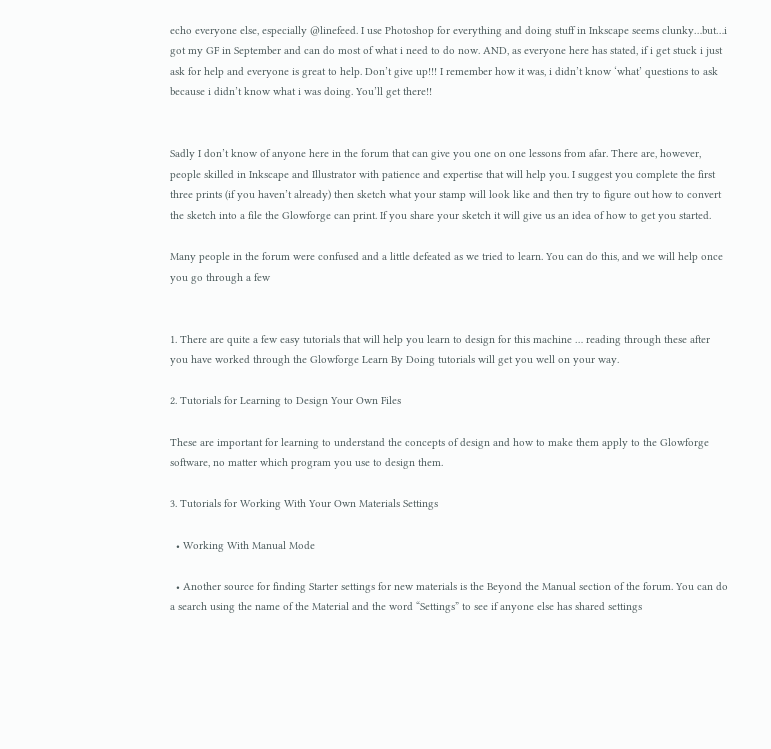echo everyone else, especially @linefeed. I use Photoshop for everything and doing stuff in Inkscape seems clunky…but…i got my GF in September and can do most of what i need to do now. AND, as everyone here has stated, if i get stuck i just ask for help and everyone is great to help. Don’t give up!!! I remember how it was, i didn’t know ‘what’ questions to ask because i didn’t know what i was doing. You’ll get there!!


Sadly I don’t know of anyone here in the forum that can give you one on one lessons from afar. There are, however, people skilled in Inkscape and Illustrator with patience and expertise that will help you. I suggest you complete the first three prints (if you haven’t already) then sketch what your stamp will look like and then try to figure out how to convert the sketch into a file the Glowforge can print. If you share your sketch it will give us an idea of how to get you started.

Many people in the forum were confused and a little defeated as we tried to learn. You can do this, and we will help once you go through a few


1. There are quite a few easy tutorials that will help you learn to design for this machine … reading through these after you have worked through the Glowforge Learn By Doing tutorials will get you well on your way.

2. Tutorials for Learning to Design Your Own Files

These are important for learning to understand the concepts of design and how to make them apply to the Glowforge software, no matter which program you use to design them.

3. Tutorials for Working With Your Own Materials Settings

  • Working With Manual Mode

  • Another source for finding Starter settings for new materials is the Beyond the Manual section of the forum. You can do a search using the name of the Material and the word “Settings” to see if anyone else has shared settings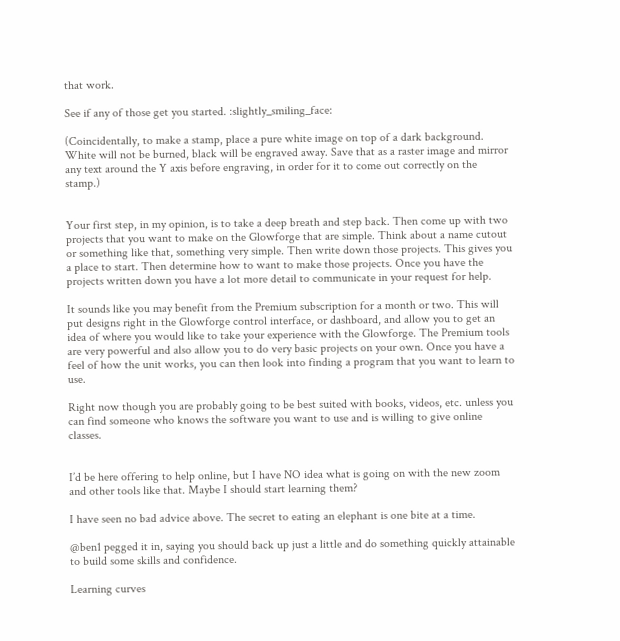that work.

See if any of those get you started. :slightly_smiling_face:

(Coincidentally, to make a stamp, place a pure white image on top of a dark background. White will not be burned, black will be engraved away. Save that as a raster image and mirror any text around the Y axis before engraving, in order for it to come out correctly on the stamp.)


Your first step, in my opinion, is to take a deep breath and step back. Then come up with two projects that you want to make on the Glowforge that are simple. Think about a name cutout or something like that, something very simple. Then write down those projects. This gives you a place to start. Then determine how to want to make those projects. Once you have the projects written down you have a lot more detail to communicate in your request for help.

It sounds like you may benefit from the Premium subscription for a month or two. This will put designs right in the Glowforge control interface, or dashboard, and allow you to get an idea of where you would like to take your experience with the Glowforge. The Premium tools are very powerful and also allow you to do very basic projects on your own. Once you have a feel of how the unit works, you can then look into finding a program that you want to learn to use.

Right now though you are probably going to be best suited with books, videos, etc. unless you can find someone who knows the software you want to use and is willing to give online classes.


I’d be here offering to help online, but I have NO idea what is going on with the new zoom and other tools like that. Maybe I should start learning them?

I have seen no bad advice above. The secret to eating an elephant is one bite at a time.

@ben1 pegged it in, saying you should back up just a little and do something quickly attainable to build some skills and confidence.

Learning curves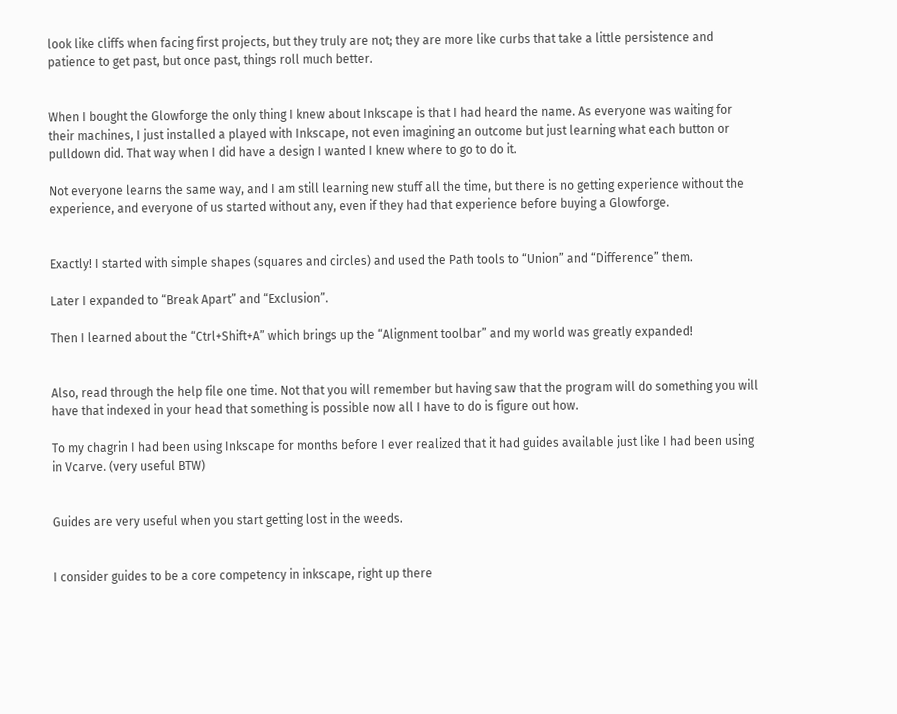look like cliffs when facing first projects, but they truly are not; they are more like curbs that take a little persistence and patience to get past, but once past, things roll much better.


When I bought the Glowforge the only thing I knew about Inkscape is that I had heard the name. As everyone was waiting for their machines, I just installed a played with Inkscape, not even imagining an outcome but just learning what each button or pulldown did. That way when I did have a design I wanted I knew where to go to do it.

Not everyone learns the same way, and I am still learning new stuff all the time, but there is no getting experience without the experience, and everyone of us started without any, even if they had that experience before buying a Glowforge.


Exactly! I started with simple shapes (squares and circles) and used the Path tools to “Union” and “Difference” them.

Later I expanded to “Break Apart” and “Exclusion”.

Then I learned about the “Ctrl+Shift+A” which brings up the “Alignment toolbar” and my world was greatly expanded!


Also, read through the help file one time. Not that you will remember but having saw that the program will do something you will have that indexed in your head that something is possible now all I have to do is figure out how.

To my chagrin I had been using Inkscape for months before I ever realized that it had guides available just like I had been using in Vcarve. (very useful BTW)


Guides are very useful when you start getting lost in the weeds.


I consider guides to be a core competency in inkscape, right up there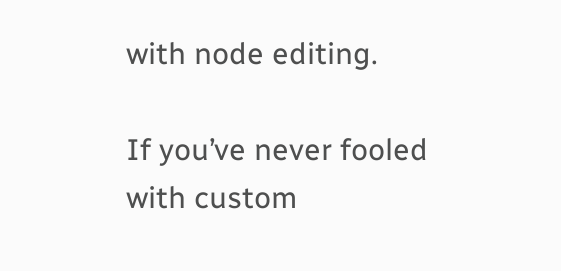with node editing.

If you’ve never fooled with custom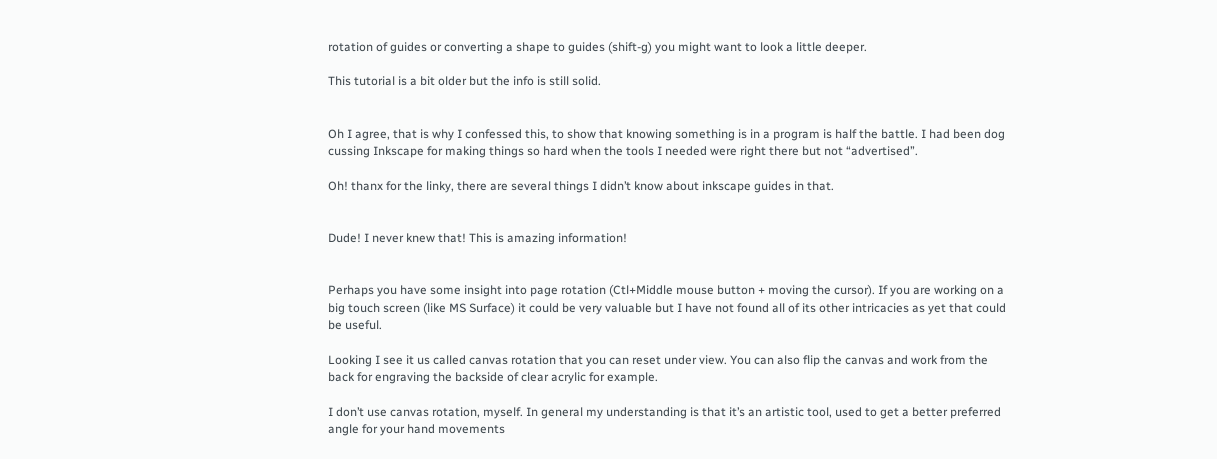rotation of guides or converting a shape to guides (shift-g) you might want to look a little deeper.

This tutorial is a bit older but the info is still solid.


Oh I agree, that is why I confessed this, to show that knowing something is in a program is half the battle. I had been dog cussing Inkscape for making things so hard when the tools I needed were right there but not “advertised”.

Oh! thanx for the linky, there are several things I didn’t know about inkscape guides in that.


Dude! I never knew that! This is amazing information!


Perhaps you have some insight into page rotation (Ctl+Middle mouse button + moving the cursor). If you are working on a big touch screen (like MS Surface) it could be very valuable but I have not found all of its other intricacies as yet that could be useful.

Looking I see it us called canvas rotation that you can reset under view. You can also flip the canvas and work from the back for engraving the backside of clear acrylic for example.

I don’t use canvas rotation, myself. In general my understanding is that it’s an artistic tool, used to get a better preferred angle for your hand movements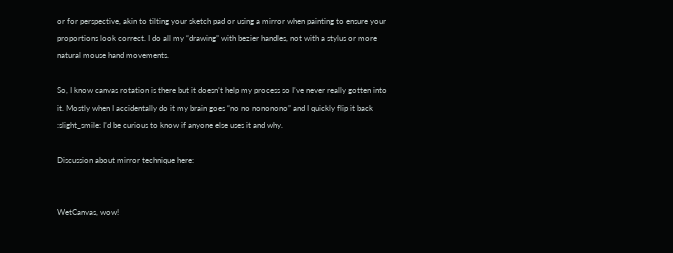or for perspective, akin to tilting your sketch pad or using a mirror when painting to ensure your proportions look correct. I do all my “drawing” with bezier handles, not with a stylus or more natural mouse hand movements.

So, I know canvas rotation is there but it doesn’t help my process so I’ve never really gotten into it. Mostly when I accidentally do it my brain goes “no no nononono” and I quickly flip it back :slight_smile: I’d be curious to know if anyone else uses it and why.

Discussion about mirror technique here:


WetCanvas, wow!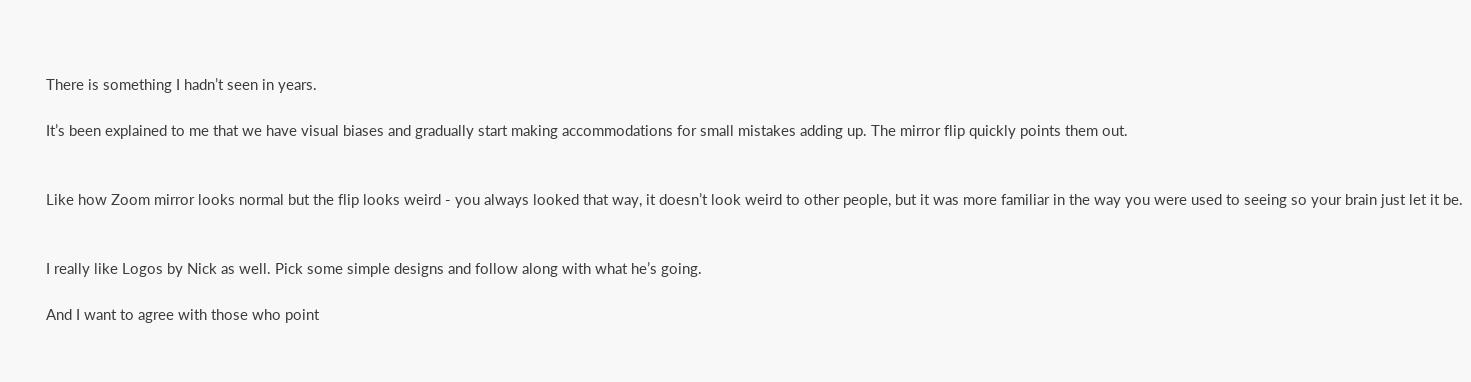There is something I hadn’t seen in years.

It’s been explained to me that we have visual biases and gradually start making accommodations for small mistakes adding up. The mirror flip quickly points them out.


Like how Zoom mirror looks normal but the flip looks weird - you always looked that way, it doesn’t look weird to other people, but it was more familiar in the way you were used to seeing so your brain just let it be.


I really like Logos by Nick as well. Pick some simple designs and follow along with what he’s going.

And I want to agree with those who point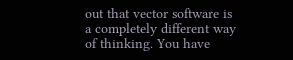out that vector software is a completely different way of thinking. You have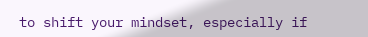to shift your mindset, especially if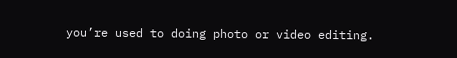you’re used to doing photo or video editing.